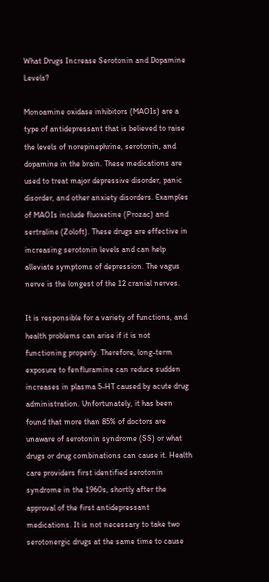What Drugs Increase Serotonin and Dopamine Levels?

Monoamine oxidase inhibitors (MAOIs) are a type of antidepressant that is believed to raise the levels of norepinephrine, serotonin, and dopamine in the brain. These medications are used to treat major depressive disorder, panic disorder, and other anxiety disorders. Examples of MAOIs include fluoxetine (Prozac) and sertraline (Zoloft). These drugs are effective in increasing serotonin levels and can help alleviate symptoms of depression. The vagus nerve is the longest of the 12 cranial nerves.

It is responsible for a variety of functions, and health problems can arise if it is not functioning properly. Therefore, long-term exposure to fenfluramine can reduce sudden increases in plasma 5-HT caused by acute drug administration. Unfortunately, it has been found that more than 85% of doctors are unaware of serotonin syndrome (SS) or what drugs or drug combinations can cause it. Health care providers first identified serotonin syndrome in the 1960s, shortly after the approval of the first antidepressant medications. It is not necessary to take two serotonergic drugs at the same time to cause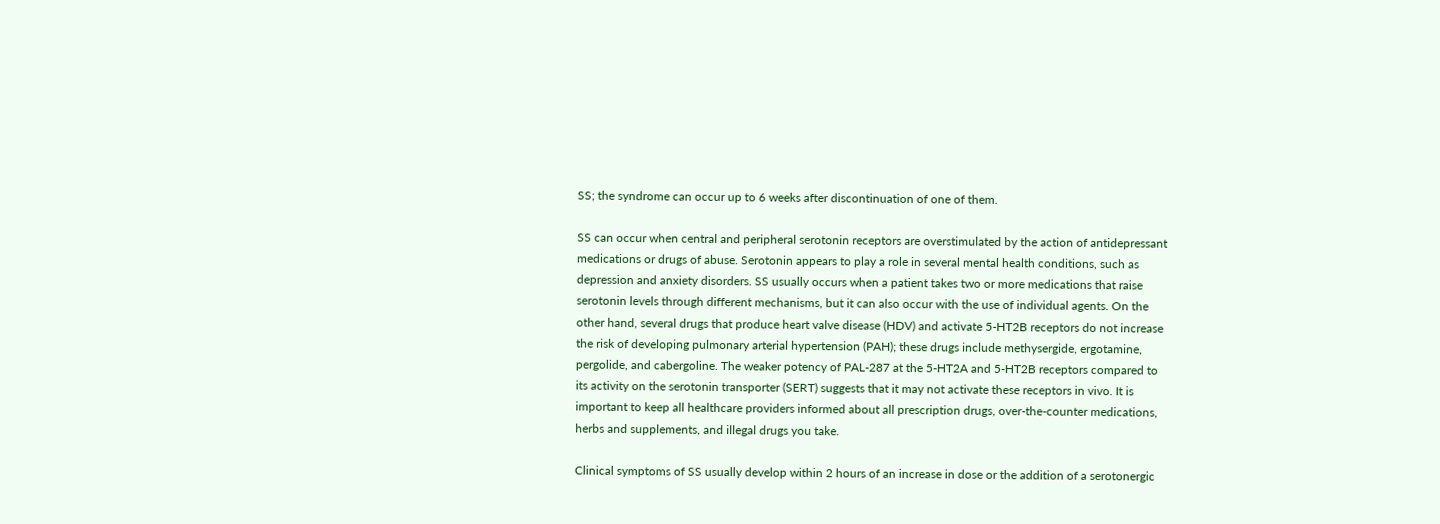SS; the syndrome can occur up to 6 weeks after discontinuation of one of them.

SS can occur when central and peripheral serotonin receptors are overstimulated by the action of antidepressant medications or drugs of abuse. Serotonin appears to play a role in several mental health conditions, such as depression and anxiety disorders. SS usually occurs when a patient takes two or more medications that raise serotonin levels through different mechanisms, but it can also occur with the use of individual agents. On the other hand, several drugs that produce heart valve disease (HDV) and activate 5-HT2B receptors do not increase the risk of developing pulmonary arterial hypertension (PAH); these drugs include methysergide, ergotamine, pergolide, and cabergoline. The weaker potency of PAL-287 at the 5-HT2A and 5-HT2B receptors compared to its activity on the serotonin transporter (SERT) suggests that it may not activate these receptors in vivo. It is important to keep all healthcare providers informed about all prescription drugs, over-the-counter medications, herbs and supplements, and illegal drugs you take.

Clinical symptoms of SS usually develop within 2 hours of an increase in dose or the addition of a serotonergic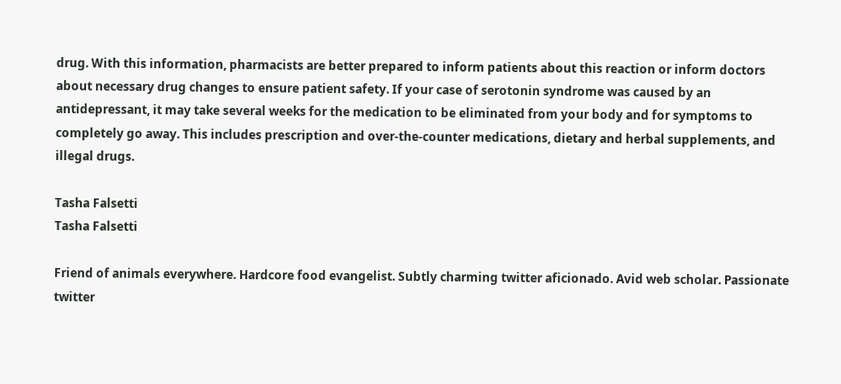drug. With this information, pharmacists are better prepared to inform patients about this reaction or inform doctors about necessary drug changes to ensure patient safety. If your case of serotonin syndrome was caused by an antidepressant, it may take several weeks for the medication to be eliminated from your body and for symptoms to completely go away. This includes prescription and over-the-counter medications, dietary and herbal supplements, and illegal drugs.

Tasha Falsetti
Tasha Falsetti

Friend of animals everywhere. Hardcore food evangelist. Subtly charming twitter aficionado. Avid web scholar. Passionate twitter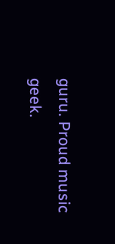guru. Proud music geek.